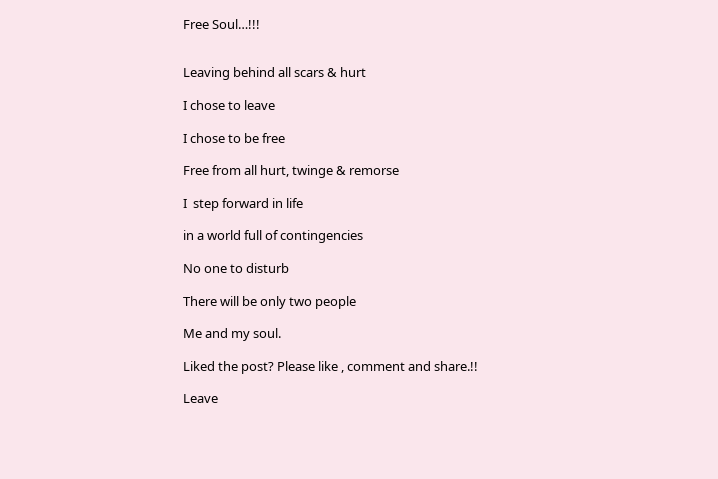Free Soul…!!!


Leaving behind all scars & hurt

I chose to leave

I chose to be free

Free from all hurt, twinge & remorse

I  step forward in life

in a world full of contingencies

No one to disturb

There will be only two people

Me and my soul.

Liked the post? Please like , comment and share.!!

Leave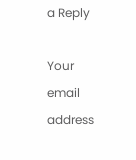a Reply

Your email address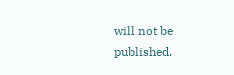will not be published.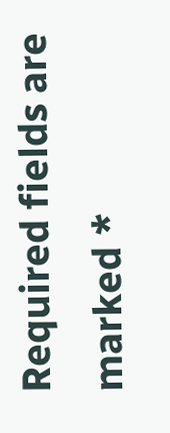Required fields are marked *